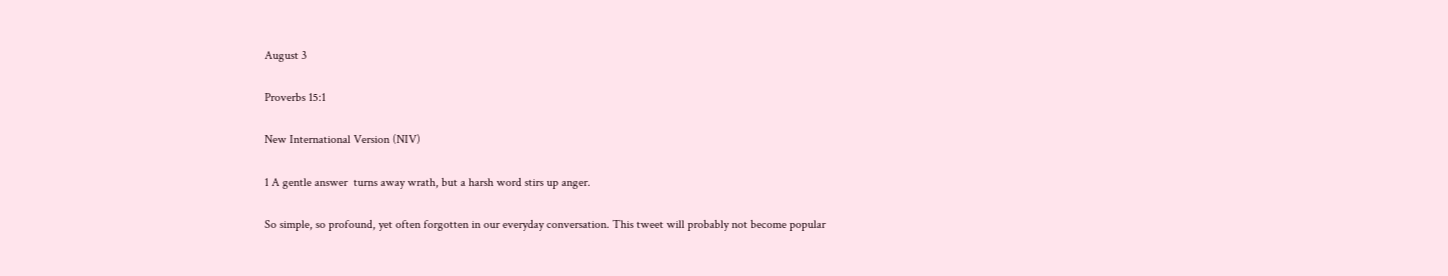August 3

Proverbs 15:1

New International Version (NIV)

1 A gentle answer  turns away wrath, but a harsh word stirs up anger.

So simple, so profound, yet often forgotten in our everyday conversation. This tweet will probably not become popular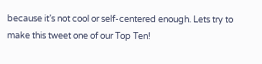because it’s not cool or self-centered enough. Lets try to make this tweet one of our Top Ten!